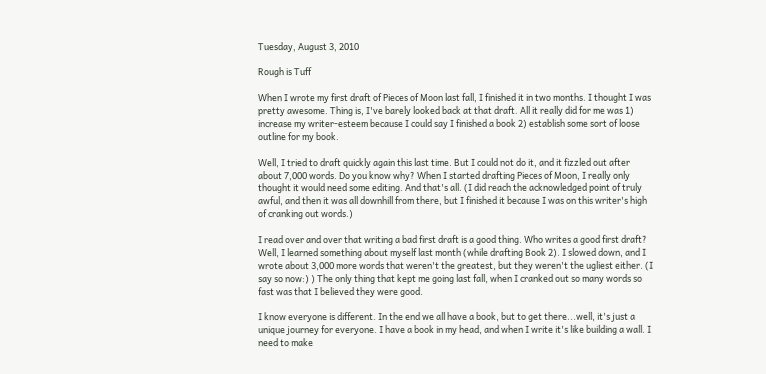Tuesday, August 3, 2010

Rough is Tuff

When I wrote my first draft of Pieces of Moon last fall, I finished it in two months. I thought I was pretty awesome. Thing is, I've barely looked back at that draft. All it really did for me was 1) increase my writer-esteem because I could say I finished a book 2) establish some sort of loose outline for my book.

Well, I tried to draft quickly again this last time. But I could not do it, and it fizzled out after about 7,000 words. Do you know why? When I started drafting Pieces of Moon, I really only thought it would need some editing. And that's all. (I did reach the acknowledged point of truly awful, and then it was all downhill from there, but I finished it because I was on this writer's high of cranking out words.)

I read over and over that writing a bad first draft is a good thing. Who writes a good first draft? Well, I learned something about myself last month (while drafting Book 2). I slowed down, and I wrote about 3,000 more words that weren't the greatest, but they weren't the ugliest either. (I say so now:) ) The only thing that kept me going last fall, when I cranked out so many words so fast was that I believed they were good.

I know everyone is different. In the end we all have a book, but to get there...well, it's just a unique journey for everyone. I have a book in my head, and when I write it's like building a wall. I need to make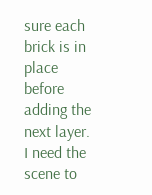sure each brick is in place before adding the next layer. I need the scene to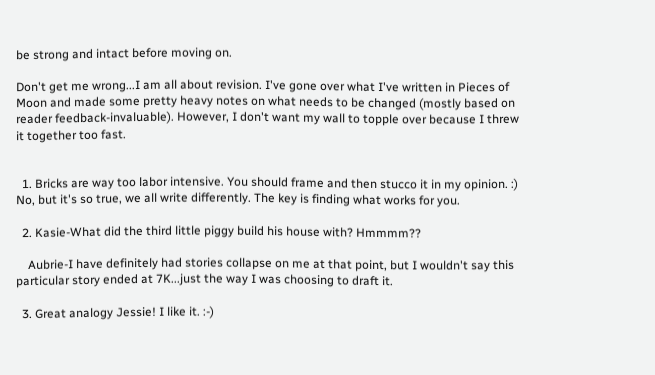be strong and intact before moving on.

Don't get me wrong...I am all about revision. I've gone over what I've written in Pieces of Moon and made some pretty heavy notes on what needs to be changed (mostly based on reader feedback-invaluable). However, I don't want my wall to topple over because I threw it together too fast.


  1. Bricks are way too labor intensive. You should frame and then stucco it in my opinion. :) No, but it's so true, we all write differently. The key is finding what works for you.

  2. Kasie-What did the third little piggy build his house with? Hmmmm??

    Aubrie-I have definitely had stories collapse on me at that point, but I wouldn't say this particular story ended at 7K...just the way I was choosing to draft it.

  3. Great analogy Jessie! I like it. :-)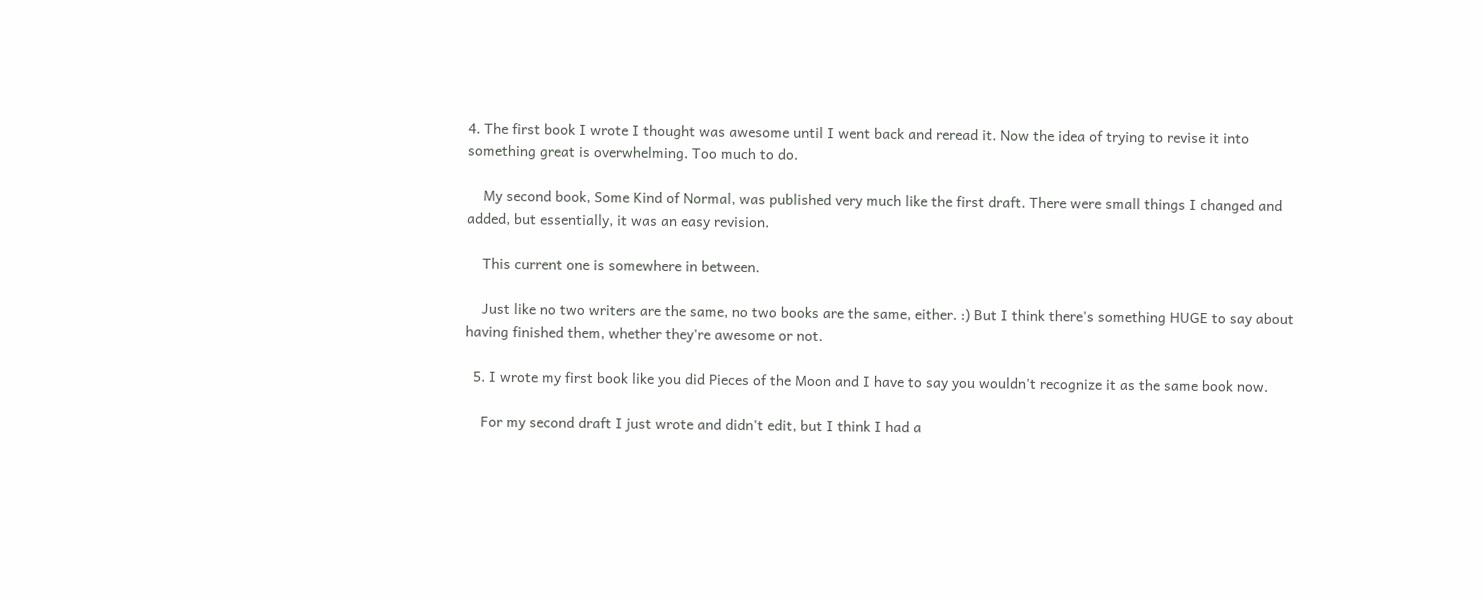4. The first book I wrote I thought was awesome until I went back and reread it. Now the idea of trying to revise it into something great is overwhelming. Too much to do.

    My second book, Some Kind of Normal, was published very much like the first draft. There were small things I changed and added, but essentially, it was an easy revision.

    This current one is somewhere in between.

    Just like no two writers are the same, no two books are the same, either. :) But I think there's something HUGE to say about having finished them, whether they're awesome or not.

  5. I wrote my first book like you did Pieces of the Moon and I have to say you wouldn't recognize it as the same book now.

    For my second draft I just wrote and didn't edit, but I think I had a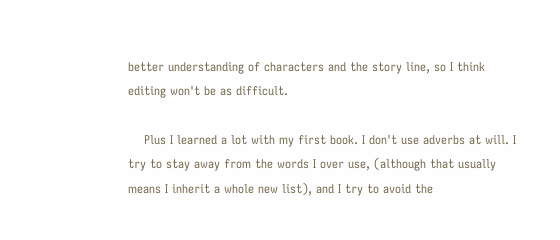better understanding of characters and the story line, so I think editing won't be as difficult.

    Plus I learned a lot with my first book. I don't use adverbs at will. I try to stay away from the words I over use, (although that usually means I inherit a whole new list), and I try to avoid the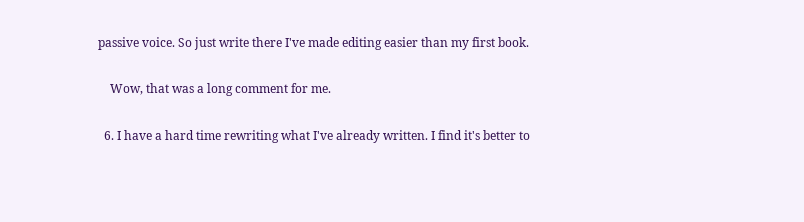passive voice. So just write there I've made editing easier than my first book.

    Wow, that was a long comment for me.

  6. I have a hard time rewriting what I've already written. I find it's better to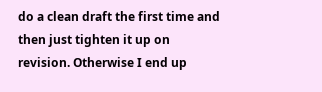do a clean draft the first time and then just tighten it up on revision. Otherwise I end up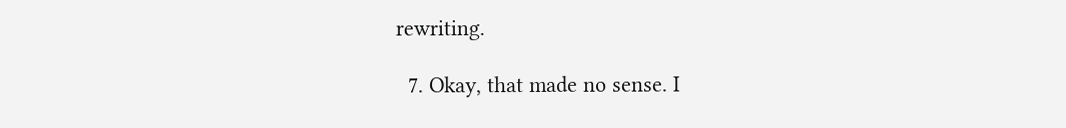rewriting.

  7. Okay, that made no sense. I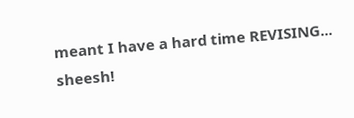meant I have a hard time REVISING... sheesh!